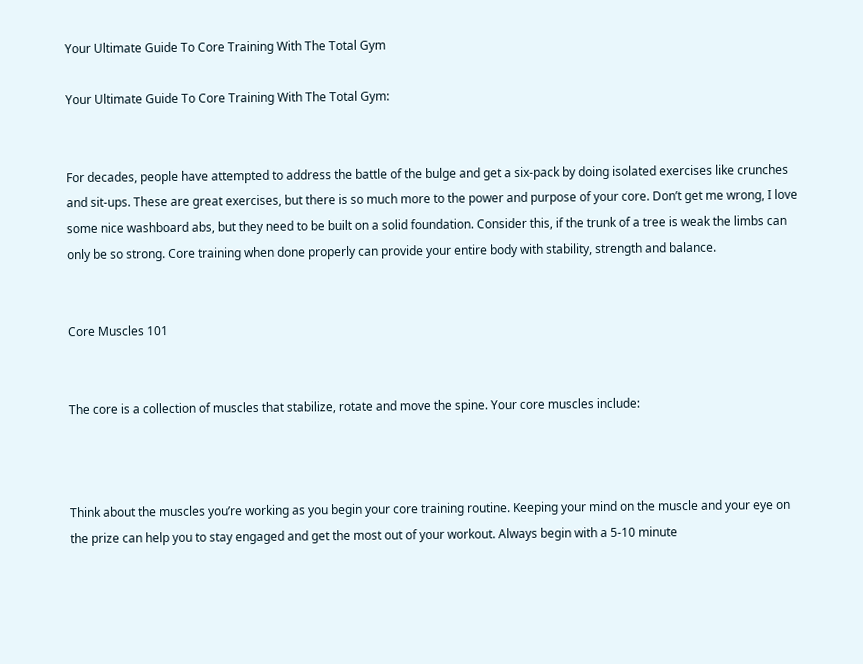Your Ultimate Guide To Core Training With The Total Gym

Your Ultimate Guide To Core Training With The Total Gym:


For decades, people have attempted to address the battle of the bulge and get a six-pack by doing isolated exercises like crunches and sit-ups. These are great exercises, but there is so much more to the power and purpose of your core. Don’t get me wrong, I love some nice washboard abs, but they need to be built on a solid foundation. Consider this, if the trunk of a tree is weak the limbs can only be so strong. Core training when done properly can provide your entire body with stability, strength and balance.


Core Muscles 101


The core is a collection of muscles that stabilize, rotate and move the spine. Your core muscles include:



Think about the muscles you’re working as you begin your core training routine. Keeping your mind on the muscle and your eye on the prize can help you to stay engaged and get the most out of your workout. Always begin with a 5-10 minute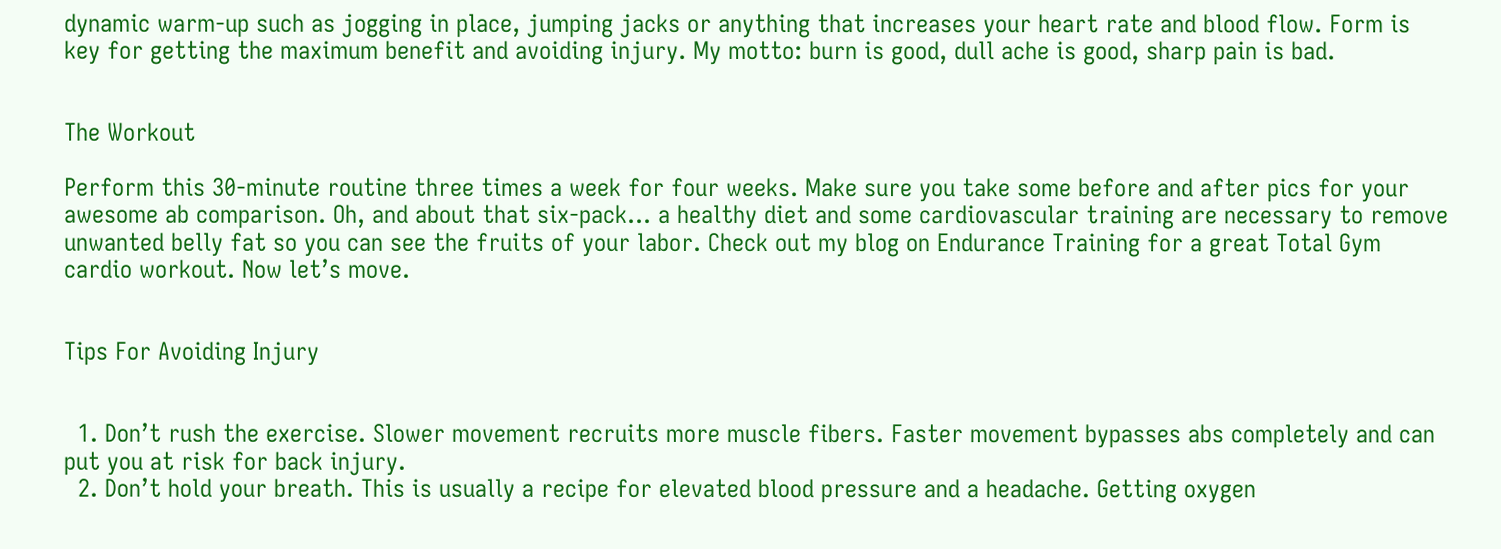dynamic warm-up such as jogging in place, jumping jacks or anything that increases your heart rate and blood flow. Form is key for getting the maximum benefit and avoiding injury. My motto: burn is good, dull ache is good, sharp pain is bad.


The Workout

Perform this 30-minute routine three times a week for four weeks. Make sure you take some before and after pics for your awesome ab comparison. Oh, and about that six-pack… a healthy diet and some cardiovascular training are necessary to remove unwanted belly fat so you can see the fruits of your labor. Check out my blog on Endurance Training for a great Total Gym cardio workout. Now let’s move.


Tips For Avoiding Injury


  1. Don’t rush the exercise. Slower movement recruits more muscle fibers. Faster movement bypasses abs completely and can put you at risk for back injury.
  2. Don’t hold your breath. This is usually a recipe for elevated blood pressure and a headache. Getting oxygen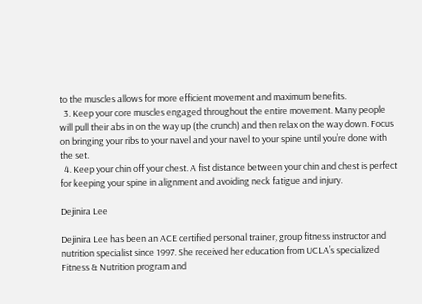to the muscles allows for more efficient movement and maximum benefits.
  3. Keep your core muscles engaged throughout the entire movement. Many people will pull their abs in on the way up (the crunch) and then relax on the way down. Focus on bringing your ribs to your navel and your navel to your spine until you’re done with the set.
  4. Keep your chin off your chest. A fist distance between your chin and chest is perfect for keeping your spine in alignment and avoiding neck fatigue and injury.

Dejinira Lee

Dejinira Lee has been an ACE certified personal trainer, group fitness instructor and nutrition specialist since 1997. She received her education from UCLA’s specialized Fitness & Nutrition program and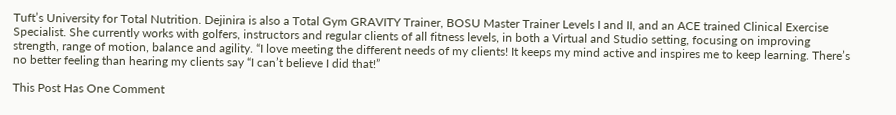Tuft’s University for Total Nutrition. Dejinira is also a Total Gym GRAVITY Trainer, BOSU Master Trainer Levels I and II, and an ACE trained Clinical Exercise Specialist. She currently works with golfers, instructors and regular clients of all fitness levels, in both a Virtual and Studio setting, focusing on improving strength, range of motion, balance and agility. “I love meeting the different needs of my clients! It keeps my mind active and inspires me to keep learning. There’s no better feeling than hearing my clients say “I can’t believe I did that!”

This Post Has One Comment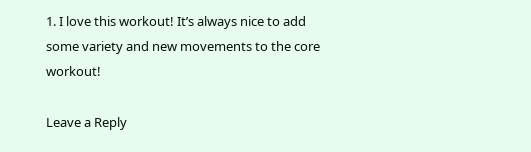1. I love this workout! It’s always nice to add some variety and new movements to the core workout!

Leave a Reply